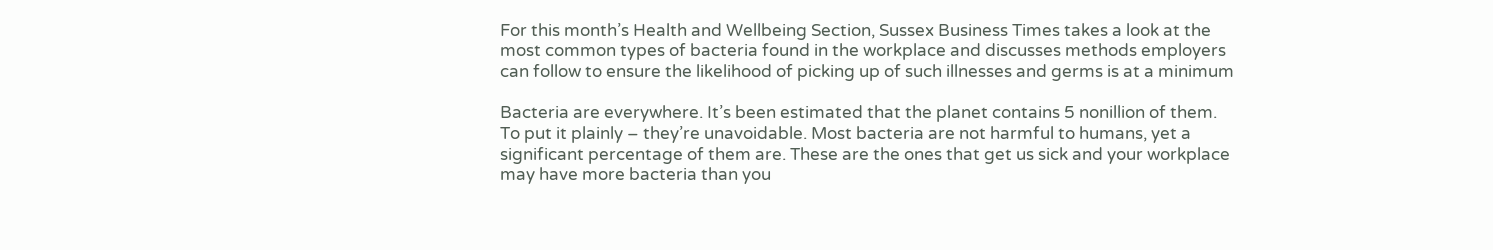For this month’s Health and Wellbeing Section, Sussex Business Times takes a look at the most common types of bacteria found in the workplace and discusses methods employers can follow to ensure the likelihood of picking up of such illnesses and germs is at a minimum

Bacteria are everywhere. It’s been estimated that the planet contains 5 nonillion of them. To put it plainly – they’re unavoidable. Most bacteria are not harmful to humans, yet a significant percentage of them are. These are the ones that get us sick and your workplace may have more bacteria than you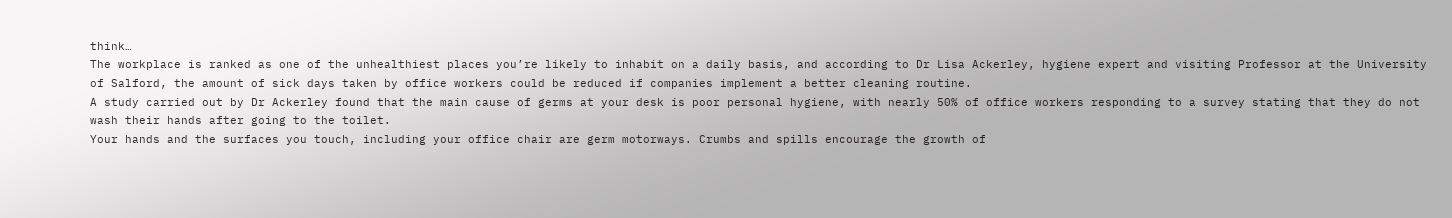think…
The workplace is ranked as one of the unhealthiest places you’re likely to inhabit on a daily basis, and according to Dr Lisa Ackerley, hygiene expert and visiting Professor at the University of Salford, the amount of sick days taken by office workers could be reduced if companies implement a better cleaning routine.
A study carried out by Dr Ackerley found that the main cause of germs at your desk is poor personal hygiene, with nearly 50% of office workers responding to a survey stating that they do not wash their hands after going to the toilet.
Your hands and the surfaces you touch, including your office chair are germ motorways. Crumbs and spills encourage the growth of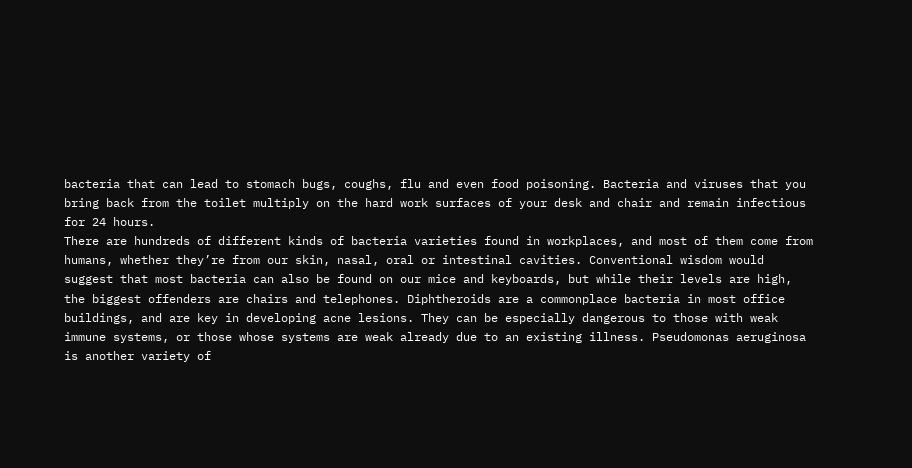bacteria that can lead to stomach bugs, coughs, flu and even food poisoning. Bacteria and viruses that you bring back from the toilet multiply on the hard work surfaces of your desk and chair and remain infectious for 24 hours.
There are hundreds of different kinds of bacteria varieties found in workplaces, and most of them come from humans, whether they’re from our skin, nasal, oral or intestinal cavities. Conventional wisdom would suggest that most bacteria can also be found on our mice and keyboards, but while their levels are high, the biggest offenders are chairs and telephones. Diphtheroids are a commonplace bacteria in most office buildings, and are key in developing acne lesions. They can be especially dangerous to those with weak immune systems, or those whose systems are weak already due to an existing illness. Pseudomonas aeruginosa is another variety of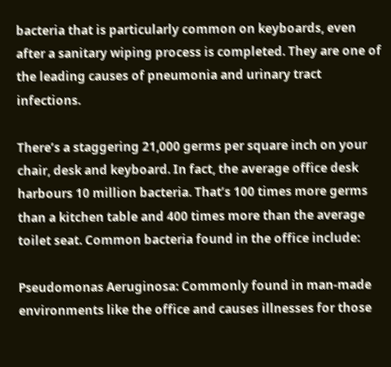bacteria that is particularly common on keyboards, even after a sanitary wiping process is completed. They are one of the leading causes of pneumonia and urinary tract infections.

There’s a staggering 21,000 germs per square inch on your chair, desk and keyboard. In fact, the average office desk harbours 10 million bacteria. That’s 100 times more germs than a kitchen table and 400 times more than the average toilet seat. Common bacteria found in the office include:

Pseudomonas Aeruginosa: Commonly found in man-made environments like the office and causes illnesses for those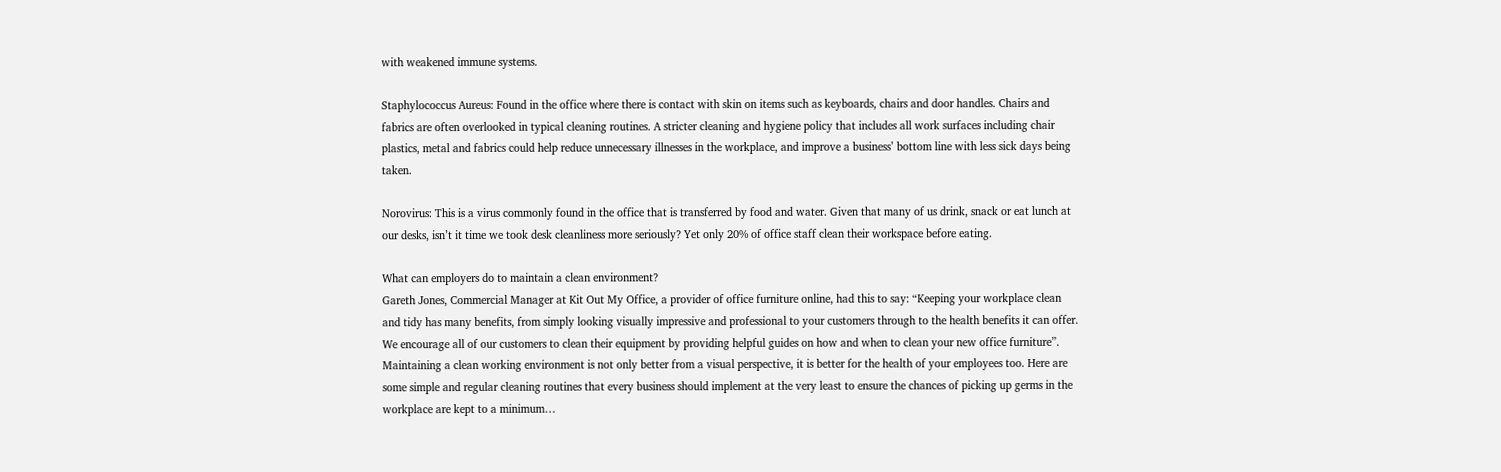with weakened immune systems.

Staphylococcus Aureus: Found in the office where there is contact with skin on items such as keyboards, chairs and door handles. Chairs and fabrics are often overlooked in typical cleaning routines. A stricter cleaning and hygiene policy that includes all work surfaces including chair plastics, metal and fabrics could help reduce unnecessary illnesses in the workplace, and improve a business’ bottom line with less sick days being taken.

Norovirus: This is a virus commonly found in the office that is transferred by food and water. Given that many of us drink, snack or eat lunch at our desks, isn’t it time we took desk cleanliness more seriously? Yet only 20% of office staff clean their workspace before eating.

What can employers do to maintain a clean environment?
Gareth Jones, Commercial Manager at Kit Out My Office, a provider of office furniture online, had this to say: “Keeping your workplace clean and tidy has many benefits, from simply looking visually impressive and professional to your customers through to the health benefits it can offer. We encourage all of our customers to clean their equipment by providing helpful guides on how and when to clean your new office furniture”.
Maintaining a clean working environment is not only better from a visual perspective, it is better for the health of your employees too. Here are some simple and regular cleaning routines that every business should implement at the very least to ensure the chances of picking up germs in the workplace are kept to a minimum…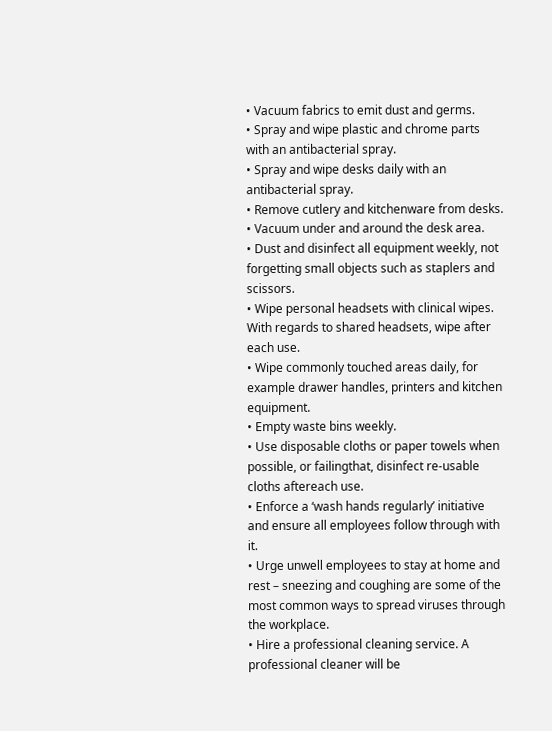• Vacuum fabrics to emit dust and germs.
• Spray and wipe plastic and chrome parts with an antibacterial spray.
• Spray and wipe desks daily with an antibacterial spray.
• Remove cutlery and kitchenware from desks.
• Vacuum under and around the desk area.
• Dust and disinfect all equipment weekly, not forgetting small objects such as staplers and scissors.
• Wipe personal headsets with clinical wipes. With regards to shared headsets, wipe after each use.
• Wipe commonly touched areas daily, for example drawer handles, printers and kitchen equipment.
• Empty waste bins weekly.
• Use disposable cloths or paper towels when possible, or failingthat, disinfect re-usable cloths aftereach use.
• Enforce a ‘wash hands regularly’ initiative and ensure all employees follow through with it.
• Urge unwell employees to stay at home and rest – sneezing and coughing are some of the most common ways to spread viruses through the workplace.
• Hire a professional cleaning service. A professional cleaner will be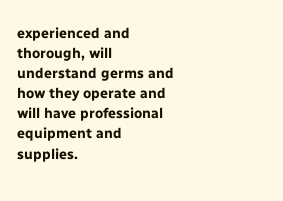experienced and thorough, will understand germs and how they operate and will have professional equipment and supplies.